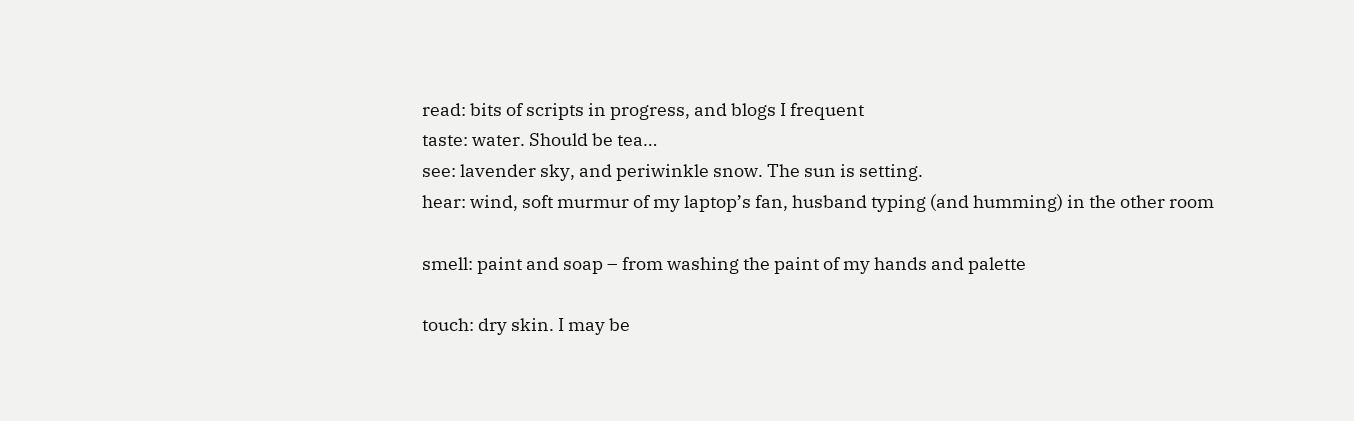read: bits of scripts in progress, and blogs I frequent
taste: water. Should be tea…
see: lavender sky, and periwinkle snow. The sun is setting.
hear: wind, soft murmur of my laptop’s fan, husband typing (and humming) in the other room

smell: paint and soap – from washing the paint of my hands and palette

touch: dry skin. I may be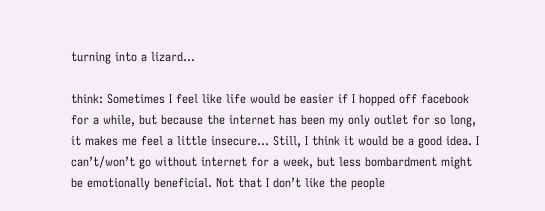turning into a lizard…

think: Sometimes I feel like life would be easier if I hopped off facebook for a while, but because the internet has been my only outlet for so long, it makes me feel a little insecure… Still, I think it would be a good idea. I can’t/won’t go without internet for a week, but less bombardment might be emotionally beneficial. Not that I don’t like the people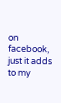on facebook, just it adds to my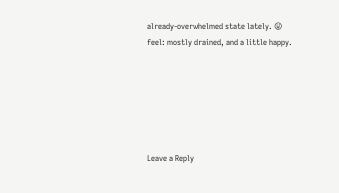already-overwhelmed state lately. 😛
feel: mostly drained, and a little happy.






Leave a Reply